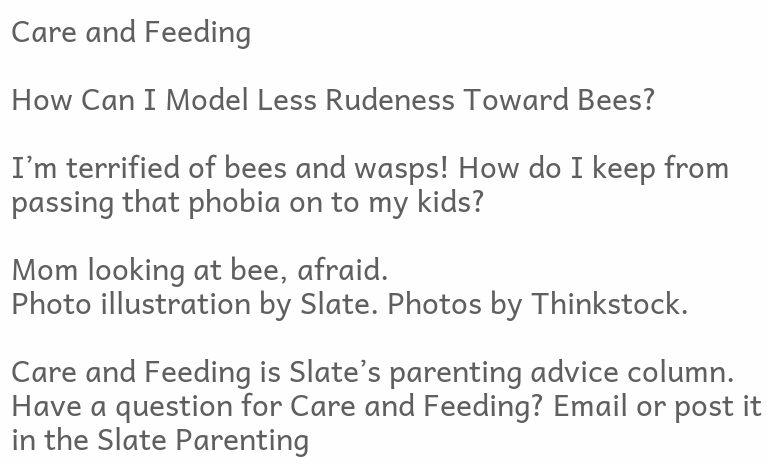Care and Feeding

How Can I Model Less Rudeness Toward Bees?

I’m terrified of bees and wasps! How do I keep from passing that phobia on to my kids?

Mom looking at bee, afraid.
Photo illustration by Slate. Photos by Thinkstock.

Care and Feeding is Slate’s parenting advice column. Have a question for Care and Feeding? Email or post it in the Slate Parenting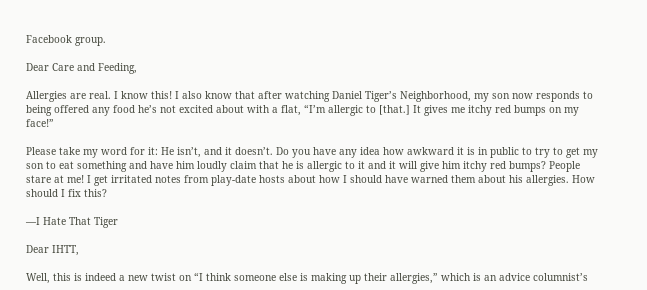Facebook group.

Dear Care and Feeding,

Allergies are real. I know this! I also know that after watching Daniel Tiger’s Neighborhood, my son now responds to being offered any food he’s not excited about with a flat, “I’m allergic to [that.] It gives me itchy red bumps on my face!”

Please take my word for it: He isn’t, and it doesn’t. Do you have any idea how awkward it is in public to try to get my son to eat something and have him loudly claim that he is allergic to it and it will give him itchy red bumps? People stare at me! I get irritated notes from play-date hosts about how I should have warned them about his allergies. How should I fix this?

—I Hate That Tiger

Dear IHTT,

Well, this is indeed a new twist on “I think someone else is making up their allergies,” which is an advice columnist’s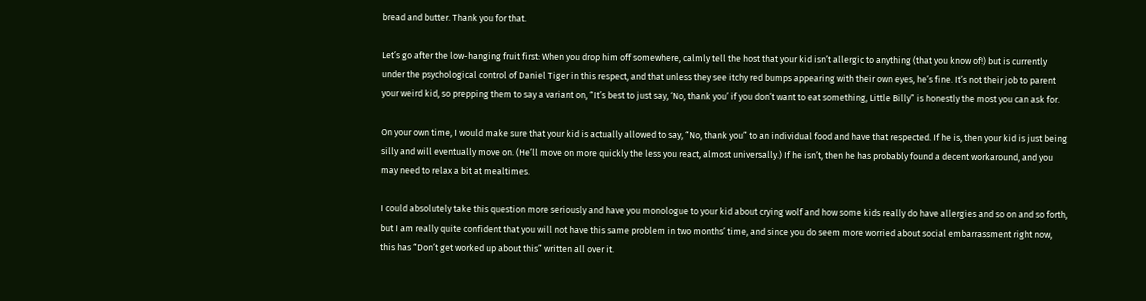bread and butter. Thank you for that.

Let’s go after the low-hanging fruit first: When you drop him off somewhere, calmly tell the host that your kid isn’t allergic to anything (that you know of!) but is currently under the psychological control of Daniel Tiger in this respect, and that unless they see itchy red bumps appearing with their own eyes, he’s fine. It’s not their job to parent your weird kid, so prepping them to say a variant on, “It’s best to just say, ‘No, thank you’ if you don’t want to eat something, Little Billy” is honestly the most you can ask for.

On your own time, I would make sure that your kid is actually allowed to say, “No, thank you” to an individual food and have that respected. If he is, then your kid is just being silly and will eventually move on. (He’ll move on more quickly the less you react, almost universally.) If he isn’t, then he has probably found a decent workaround, and you may need to relax a bit at mealtimes.

I could absolutely take this question more seriously and have you monologue to your kid about crying wolf and how some kids really do have allergies and so on and so forth, but I am really quite confident that you will not have this same problem in two months’ time, and since you do seem more worried about social embarrassment right now, this has “Don’t get worked up about this” written all over it.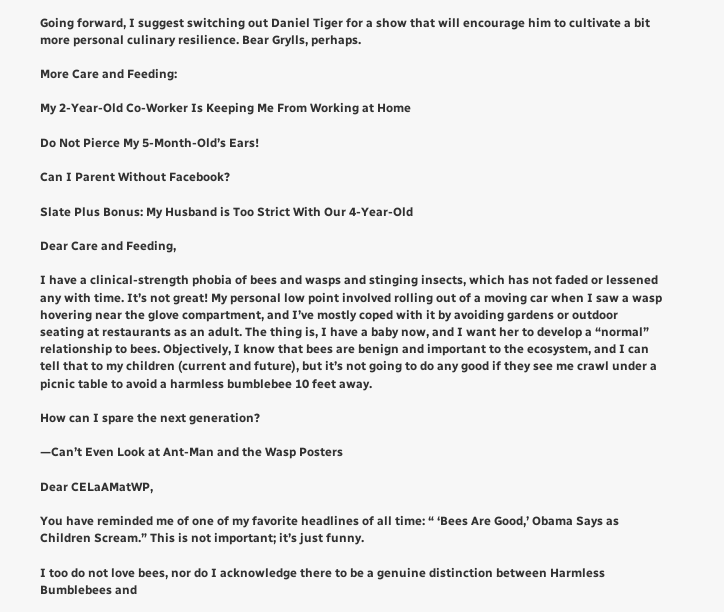Going forward, I suggest switching out Daniel Tiger for a show that will encourage him to cultivate a bit more personal culinary resilience. Bear Grylls, perhaps.

More Care and Feeding:

My 2-Year-Old Co-Worker Is Keeping Me From Working at Home

Do Not Pierce My 5-Month-Old’s Ears!

Can I Parent Without Facebook?

Slate Plus Bonus: My Husband is Too Strict With Our 4-Year-Old

Dear Care and Feeding,

I have a clinical-strength phobia of bees and wasps and stinging insects, which has not faded or lessened any with time. It’s not great! My personal low point involved rolling out of a moving car when I saw a wasp hovering near the glove compartment, and I’ve mostly coped with it by avoiding gardens or outdoor seating at restaurants as an adult. The thing is, I have a baby now, and I want her to develop a “normal” relationship to bees. Objectively, I know that bees are benign and important to the ecosystem, and I can tell that to my children (current and future), but it’s not going to do any good if they see me crawl under a picnic table to avoid a harmless bumblebee 10 feet away.

How can I spare the next generation?

—Can’t Even Look at Ant-Man and the Wasp Posters

Dear CELaAMatWP,

You have reminded me of one of my favorite headlines of all time: “ ‘Bees Are Good,’ Obama Says as Children Scream.” This is not important; it’s just funny.

I too do not love bees, nor do I acknowledge there to be a genuine distinction between Harmless Bumblebees and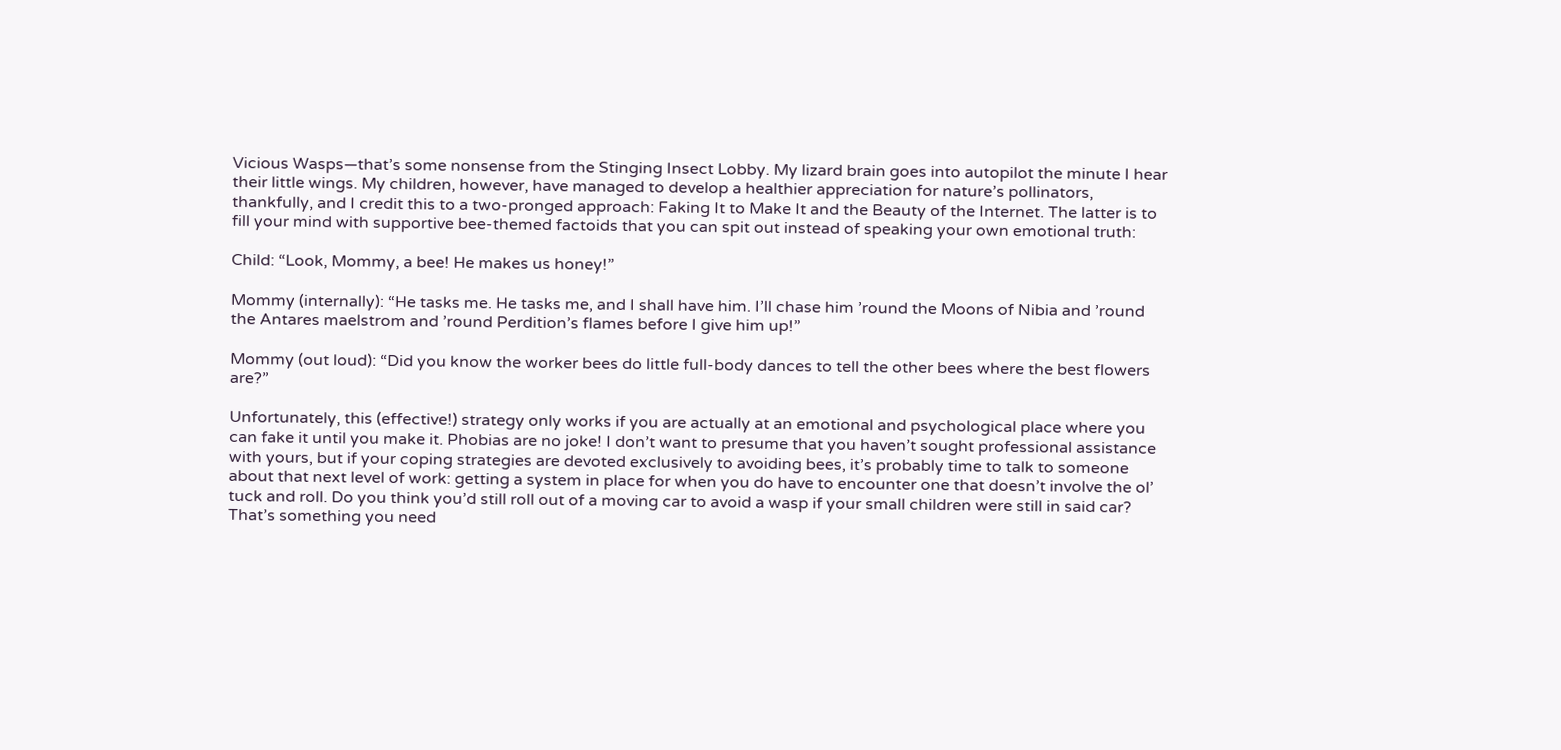Vicious Wasps—that’s some nonsense from the Stinging Insect Lobby. My lizard brain goes into autopilot the minute I hear their little wings. My children, however, have managed to develop a healthier appreciation for nature’s pollinators, thankfully, and I credit this to a two-pronged approach: Faking It to Make It and the Beauty of the Internet. The latter is to fill your mind with supportive bee-themed factoids that you can spit out instead of speaking your own emotional truth:

Child: “Look, Mommy, a bee! He makes us honey!”

Mommy (internally): “He tasks me. He tasks me, and I shall have him. I’ll chase him ’round the Moons of Nibia and ’round the Antares maelstrom and ’round Perdition’s flames before I give him up!”

Mommy (out loud): “Did you know the worker bees do little full-body dances to tell the other bees where the best flowers are?”

Unfortunately, this (effective!) strategy only works if you are actually at an emotional and psychological place where you can fake it until you make it. Phobias are no joke! I don’t want to presume that you haven’t sought professional assistance with yours, but if your coping strategies are devoted exclusively to avoiding bees, it’s probably time to talk to someone about that next level of work: getting a system in place for when you do have to encounter one that doesn’t involve the ol’ tuck and roll. Do you think you’d still roll out of a moving car to avoid a wasp if your small children were still in said car? That’s something you need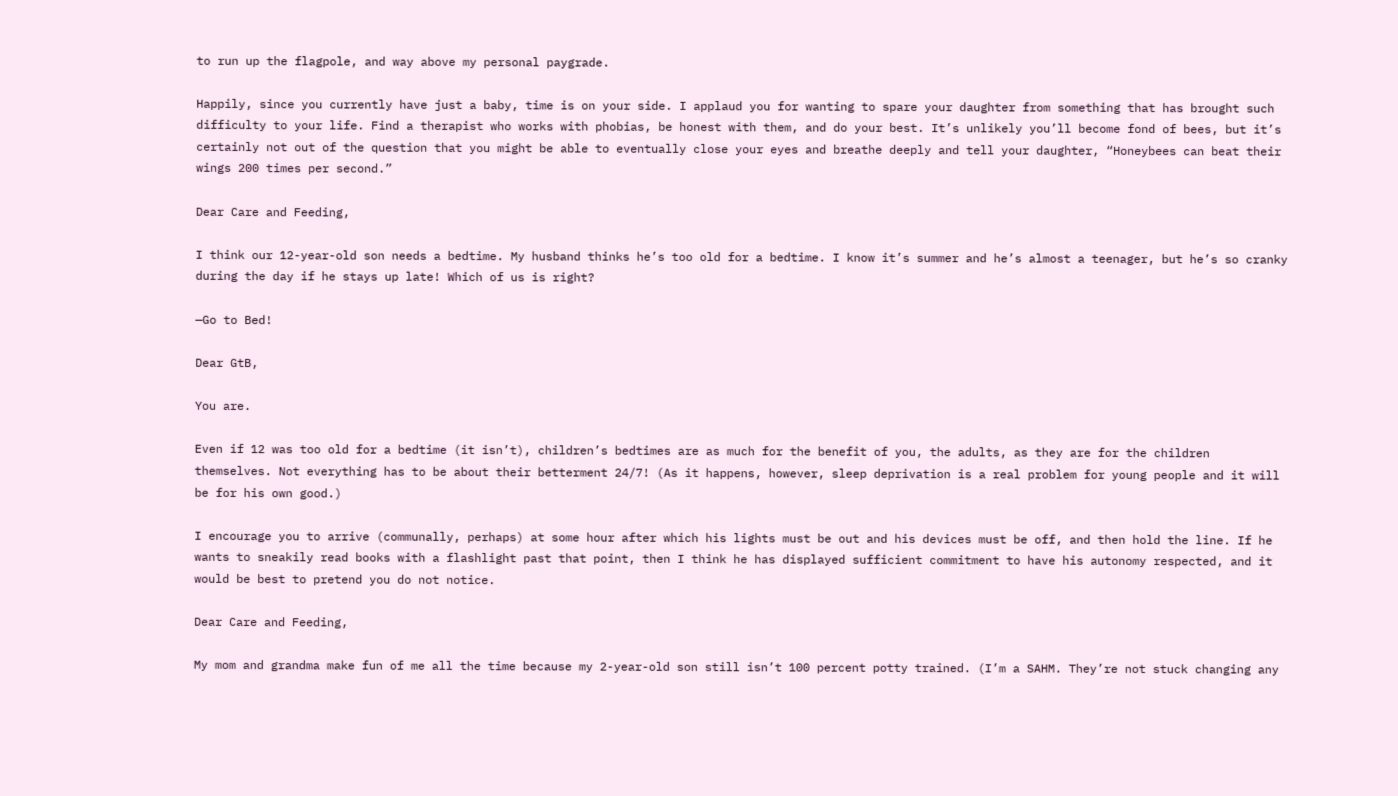to run up the flagpole, and way above my personal paygrade.

Happily, since you currently have just a baby, time is on your side. I applaud you for wanting to spare your daughter from something that has brought such difficulty to your life. Find a therapist who works with phobias, be honest with them, and do your best. It’s unlikely you’ll become fond of bees, but it’s certainly not out of the question that you might be able to eventually close your eyes and breathe deeply and tell your daughter, “Honeybees can beat their wings 200 times per second.”

Dear Care and Feeding,

I think our 12-year-old son needs a bedtime. My husband thinks he’s too old for a bedtime. I know it’s summer and he’s almost a teenager, but he’s so cranky during the day if he stays up late! Which of us is right?

—Go to Bed!

Dear GtB,

You are.

Even if 12 was too old for a bedtime (it isn’t), children’s bedtimes are as much for the benefit of you, the adults, as they are for the children themselves. Not everything has to be about their betterment 24/7! (As it happens, however, sleep deprivation is a real problem for young people and it will be for his own good.)

I encourage you to arrive (communally, perhaps) at some hour after which his lights must be out and his devices must be off, and then hold the line. If he wants to sneakily read books with a flashlight past that point, then I think he has displayed sufficient commitment to have his autonomy respected, and it would be best to pretend you do not notice.

Dear Care and Feeding,

My mom and grandma make fun of me all the time because my 2-year-old son still isn’t 100 percent potty trained. (I’m a SAHM. They’re not stuck changing any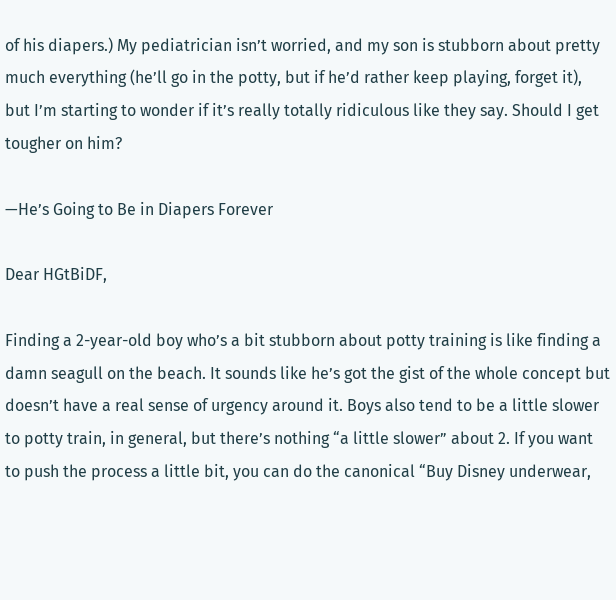of his diapers.) My pediatrician isn’t worried, and my son is stubborn about pretty much everything (he’ll go in the potty, but if he’d rather keep playing, forget it), but I’m starting to wonder if it’s really totally ridiculous like they say. Should I get tougher on him?

—He’s Going to Be in Diapers Forever

Dear HGtBiDF,

Finding a 2-year-old boy who’s a bit stubborn about potty training is like finding a damn seagull on the beach. It sounds like he’s got the gist of the whole concept but doesn’t have a real sense of urgency around it. Boys also tend to be a little slower to potty train, in general, but there’s nothing “a little slower” about 2. If you want to push the process a little bit, you can do the canonical “Buy Disney underwear,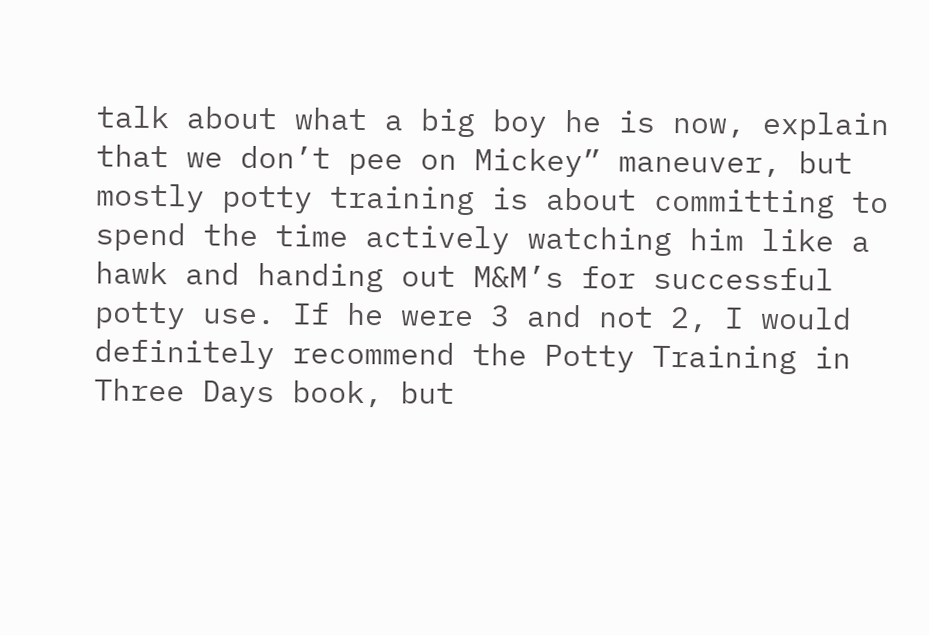talk about what a big boy he is now, explain that we don’t pee on Mickey” maneuver, but mostly potty training is about committing to spend the time actively watching him like a hawk and handing out M&M’s for successful potty use. If he were 3 and not 2, I would definitely recommend the Potty Training in Three Days book, but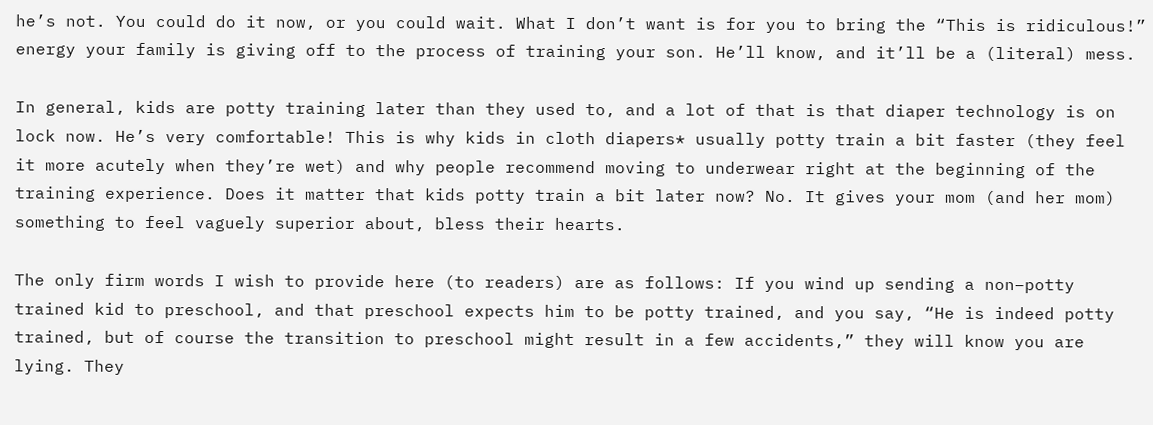he’s not. You could do it now, or you could wait. What I don’t want is for you to bring the “This is ridiculous!” energy your family is giving off to the process of training your son. He’ll know, and it’ll be a (literal) mess.

In general, kids are potty training later than they used to, and a lot of that is that diaper technology is on lock now. He’s very comfortable! This is why kids in cloth diapers* usually potty train a bit faster (they feel it more acutely when they’re wet) and why people recommend moving to underwear right at the beginning of the training experience. Does it matter that kids potty train a bit later now? No. It gives your mom (and her mom) something to feel vaguely superior about, bless their hearts.

The only firm words I wish to provide here (to readers) are as follows: If you wind up sending a non–potty trained kid to preschool, and that preschool expects him to be potty trained, and you say, “He is indeed potty trained, but of course the transition to preschool might result in a few accidents,” they will know you are lying. They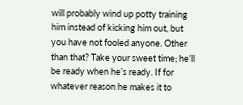will probably wind up potty training him instead of kicking him out, but you have not fooled anyone. Other than that? Take your sweet time; he’ll be ready when he’s ready. If for whatever reason he makes it to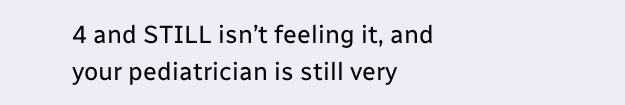4 and STILL isn’t feeling it, and your pediatrician is still very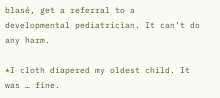blasé, get a referral to a developmental pediatrician. It can’t do any harm.

*I cloth diapered my oldest child. It was … fine.